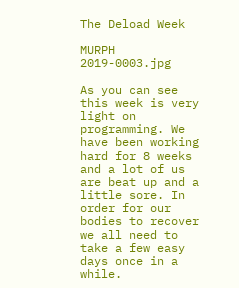The Deload Week

MURPH 2019-0003.jpg

As you can see this week is very light on programming. We have been working hard for 8 weeks and a lot of us are beat up and a little sore. In order for our bodies to recover we all need to take a few easy days once in a while.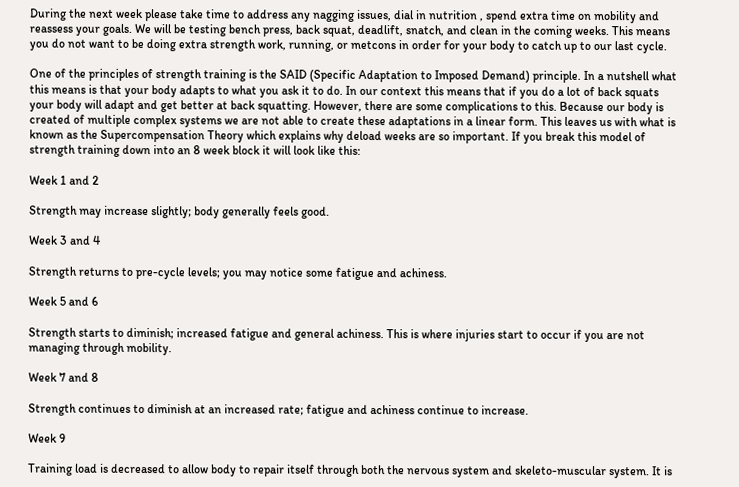During the next week please take time to address any nagging issues, dial in nutrition , spend extra time on mobility and reassess your goals. We will be testing bench press, back squat, deadlift, snatch, and clean in the coming weeks. This means you do not want to be doing extra strength work, running, or metcons in order for your body to catch up to our last cycle.

One of the principles of strength training is the SAID (Specific Adaptation to Imposed Demand) principle. In a nutshell what this means is that your body adapts to what you ask it to do. In our context this means that if you do a lot of back squats your body will adapt and get better at back squatting. However, there are some complications to this. Because our body is created of multiple complex systems we are not able to create these adaptations in a linear form. This leaves us with what is known as the Supercompensation Theory which explains why deload weeks are so important. If you break this model of strength training down into an 8 week block it will look like this:

Week 1 and 2

Strength may increase slightly; body generally feels good.

Week 3 and 4

Strength returns to pre-cycle levels; you may notice some fatigue and achiness.

Week 5 and 6

Strength starts to diminish; increased fatigue and general achiness. This is where injuries start to occur if you are not managing through mobility.

Week 7 and 8

Strength continues to diminish at an increased rate; fatigue and achiness continue to increase.

Week 9

Training load is decreased to allow body to repair itself through both the nervous system and skeleto-muscular system. It is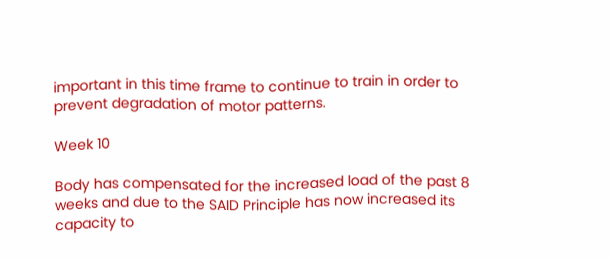important in this time frame to continue to train in order to prevent degradation of motor patterns.

Week 10

Body has compensated for the increased load of the past 8 weeks and due to the SAID Principle has now increased its capacity to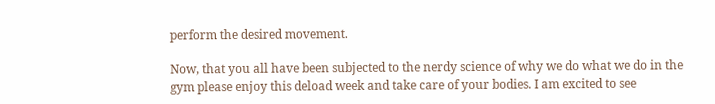perform the desired movement.

Now, that you all have been subjected to the nerdy science of why we do what we do in the gym please enjoy this deload week and take care of your bodies. I am excited to see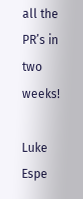all the PR’s in two weeks!

Luke Espe